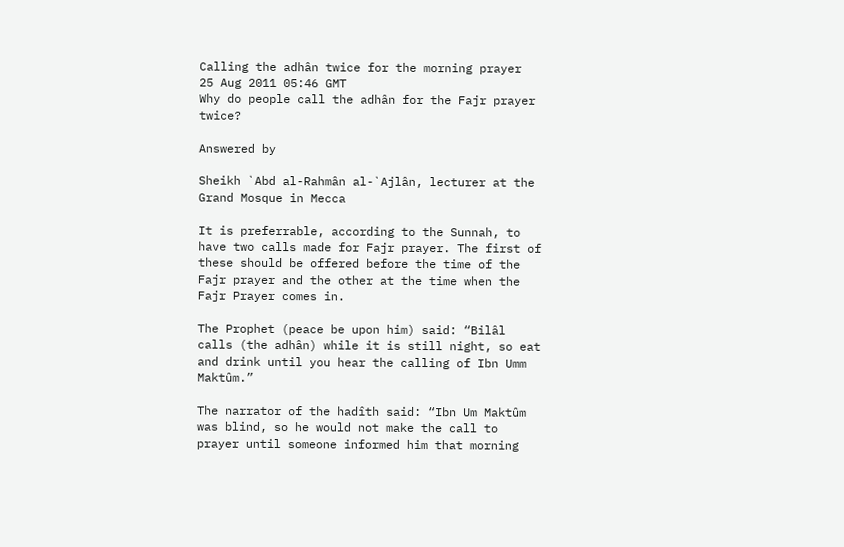Calling the adhân twice for the morning prayer
25 Aug 2011 05:46 GMT
Why do people call the adhân for the Fajr prayer twice?

Answered by

Sheikh `Abd al-Rahmân al-`Ajlân, lecturer at the Grand Mosque in Mecca

It is preferrable, according to the Sunnah, to have two calls made for Fajr prayer. The first of these should be offered before the time of the Fajr prayer and the other at the time when the Fajr Prayer comes in.

The Prophet (peace be upon him) said: “Bilâl calls (the adhân) while it is still night, so eat and drink until you hear the calling of Ibn Umm Maktûm.”

The narrator of the hadîth said: “Ibn Um Maktûm was blind, so he would not make the call to prayer until someone informed him that morning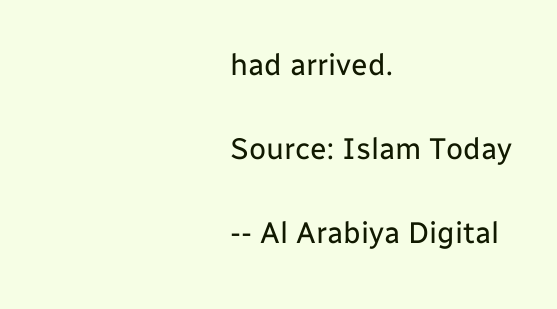had arrived.

Source: Islam Today

-- Al Arabiya Digital